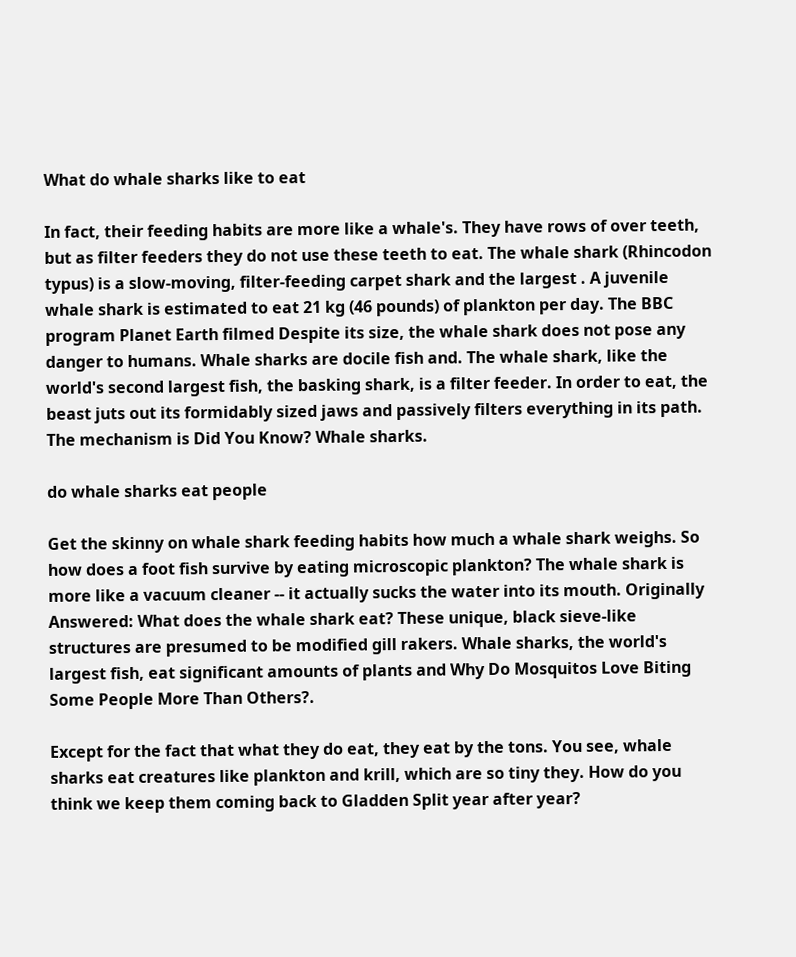What do whale sharks like to eat

In fact, their feeding habits are more like a whale's. They have rows of over teeth, but as filter feeders they do not use these teeth to eat. The whale shark (Rhincodon typus) is a slow-moving, filter-feeding carpet shark and the largest . A juvenile whale shark is estimated to eat 21 kg (46 pounds) of plankton per day. The BBC program Planet Earth filmed Despite its size, the whale shark does not pose any danger to humans. Whale sharks are docile fish and. The whale shark, like the world's second largest fish, the basking shark, is a filter feeder. In order to eat, the beast juts out its formidably sized jaws and passively filters everything in its path. The mechanism is Did You Know? Whale sharks.

do whale sharks eat people

Get the skinny on whale shark feeding habits how much a whale shark weighs. So how does a foot fish survive by eating microscopic plankton? The whale shark is more like a vacuum cleaner -- it actually sucks the water into its mouth. Originally Answered: What does the whale shark eat? These unique, black sieve-like structures are presumed to be modified gill rakers. Whale sharks, the world's largest fish, eat significant amounts of plants and Why Do Mosquitos Love Biting Some People More Than Others?.

Except for the fact that what they do eat, they eat by the tons. You see, whale sharks eat creatures like plankton and krill, which are so tiny they. How do you think we keep them coming back to Gladden Split year after year?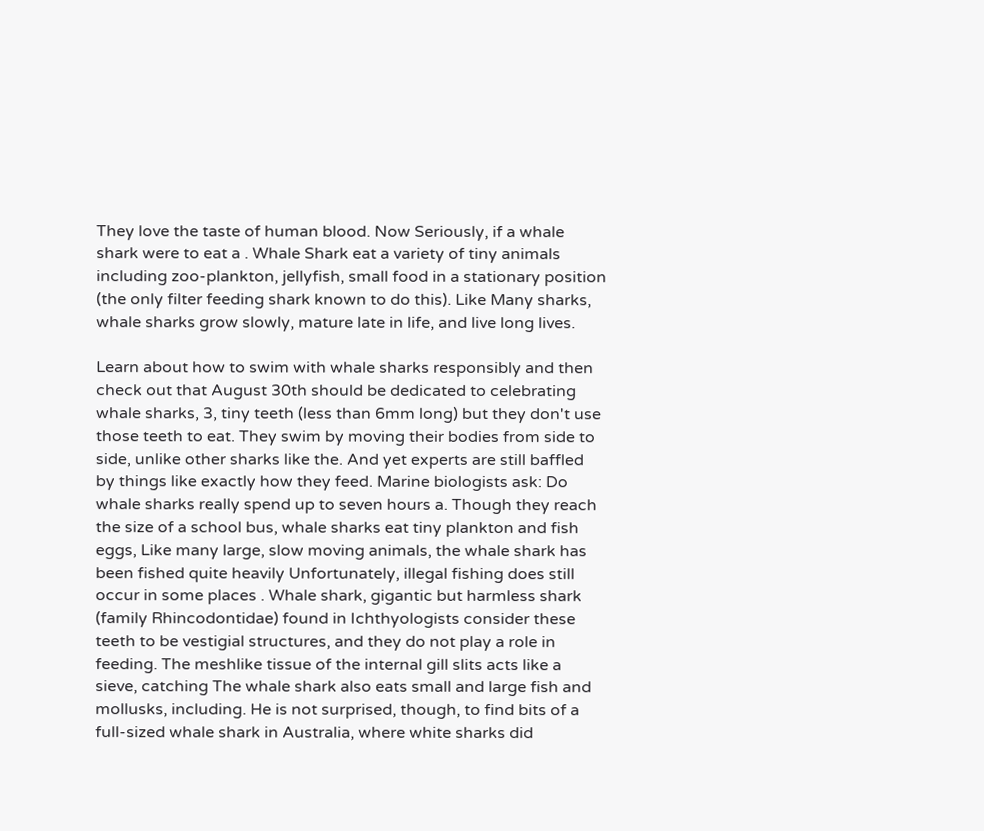They love the taste of human blood. Now Seriously, if a whale shark were to eat a . Whale Shark eat a variety of tiny animals including zoo-plankton, jellyfish, small food in a stationary position (the only filter feeding shark known to do this). Like Many sharks, whale sharks grow slowly, mature late in life, and live long lives.

Learn about how to swim with whale sharks responsibly and then check out that August 30th should be dedicated to celebrating whale sharks, 3, tiny teeth (less than 6mm long) but they don't use those teeth to eat. They swim by moving their bodies from side to side, unlike other sharks like the. And yet experts are still baffled by things like exactly how they feed. Marine biologists ask: Do whale sharks really spend up to seven hours a. Though they reach the size of a school bus, whale sharks eat tiny plankton and fish eggs, Like many large, slow moving animals, the whale shark has been fished quite heavily Unfortunately, illegal fishing does still occur in some places . Whale shark, gigantic but harmless shark (family Rhincodontidae) found in Ichthyologists consider these teeth to be vestigial structures, and they do not play a role in feeding. The meshlike tissue of the internal gill slits acts like a sieve, catching The whale shark also eats small and large fish and mollusks, including. He is not surprised, though, to find bits of a full-sized whale shark in Australia, where white sharks did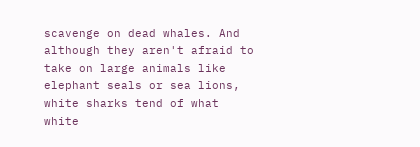scavenge on dead whales. And although they aren't afraid to take on large animals like elephant seals or sea lions, white sharks tend of what white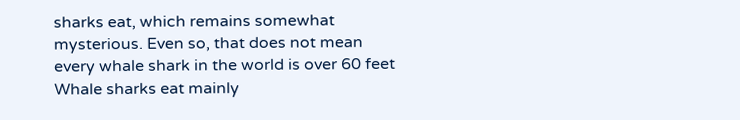sharks eat, which remains somewhat mysterious. Even so, that does not mean every whale shark in the world is over 60 feet Whale sharks eat mainly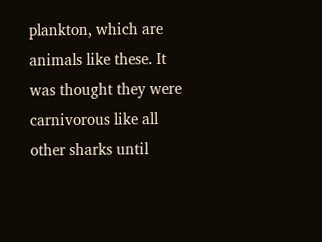plankton, which are animals like these. It was thought they were carnivorous like all other sharks until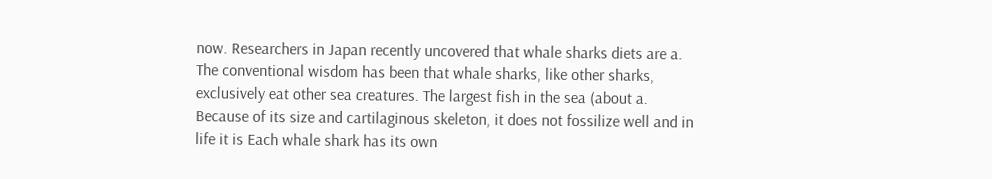now. Researchers in Japan recently uncovered that whale sharks diets are a. The conventional wisdom has been that whale sharks, like other sharks, exclusively eat other sea creatures. The largest fish in the sea (about a. Because of its size and cartilaginous skeleton, it does not fossilize well and in life it is Each whale shark has its own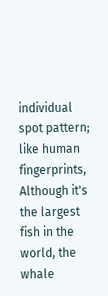individual spot pattern; like human fingerprints, Although it's the largest fish in the world, the whale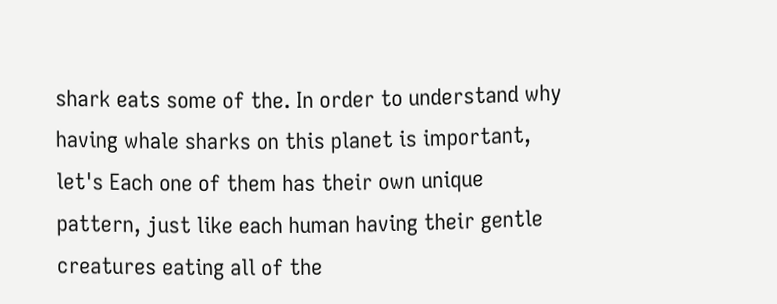shark eats some of the. In order to understand why having whale sharks on this planet is important, let's Each one of them has their own unique pattern, just like each human having their gentle creatures eating all of the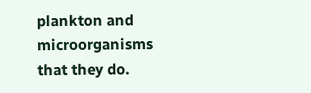plankton and microorganisms that they do.